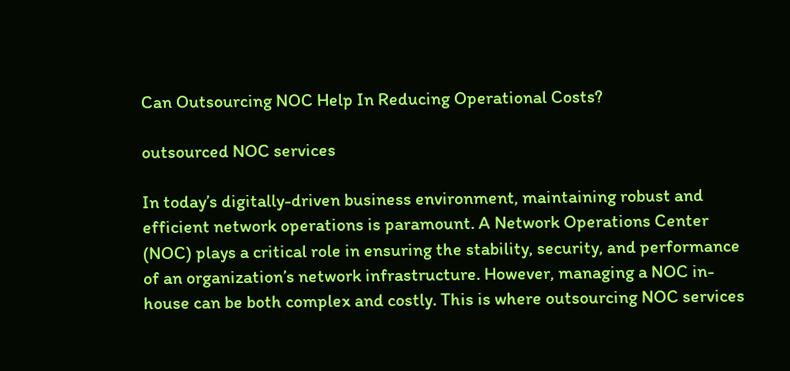Can Outsourcing NOC Help In Reducing Operational Costs?

outsourced NOC services

In today’s digitally-driven business environment, maintaining robust and efficient network operations is paramount. A Network Operations Center (NOC) plays a critical role in ensuring the stability, security, and performance of an organization’s network infrastructure. However, managing a NOC in-house can be both complex and costly. This is where outsourcing NOC services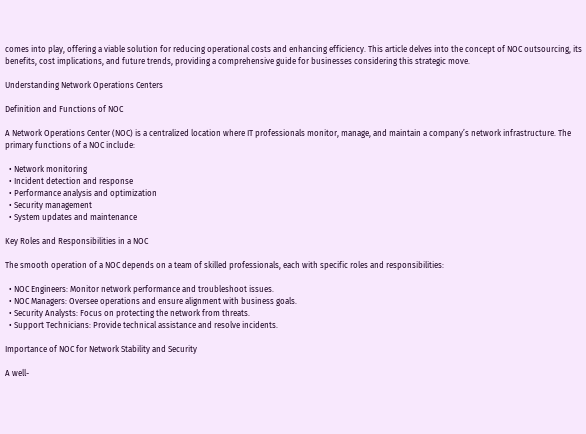comes into play, offering a viable solution for reducing operational costs and enhancing efficiency. This article delves into the concept of NOC outsourcing, its benefits, cost implications, and future trends, providing a comprehensive guide for businesses considering this strategic move.

Understanding Network Operations Centers

Definition and Functions of NOC

A Network Operations Center (NOC) is a centralized location where IT professionals monitor, manage, and maintain a company’s network infrastructure. The primary functions of a NOC include:

  • Network monitoring
  • Incident detection and response
  • Performance analysis and optimization
  • Security management
  • System updates and maintenance

Key Roles and Responsibilities in a NOC

The smooth operation of a NOC depends on a team of skilled professionals, each with specific roles and responsibilities:

  • NOC Engineers: Monitor network performance and troubleshoot issues.
  • NOC Managers: Oversee operations and ensure alignment with business goals.
  • Security Analysts: Focus on protecting the network from threats.
  • Support Technicians: Provide technical assistance and resolve incidents.

Importance of NOC for Network Stability and Security

A well-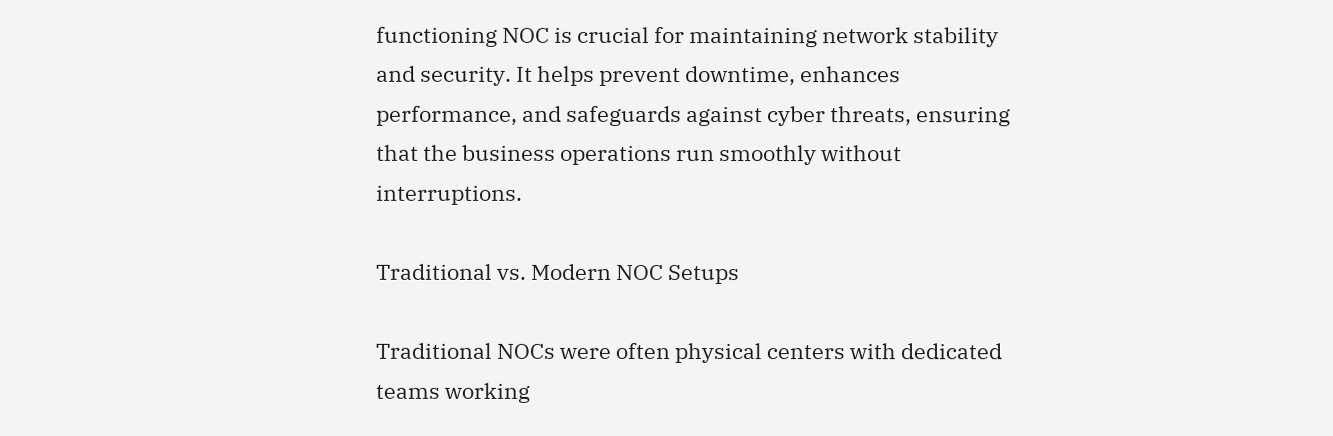functioning NOC is crucial for maintaining network stability and security. It helps prevent downtime, enhances performance, and safeguards against cyber threats, ensuring that the business operations run smoothly without interruptions.

Traditional vs. Modern NOC Setups

Traditional NOCs were often physical centers with dedicated teams working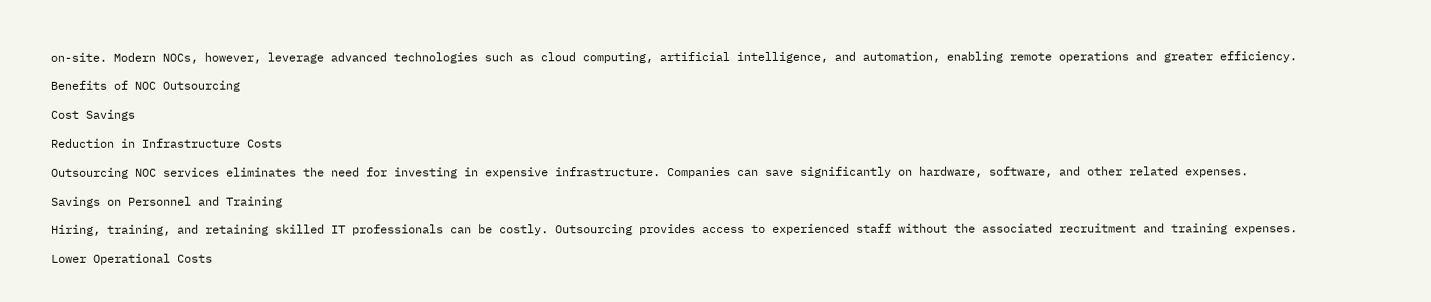on-site. Modern NOCs, however, leverage advanced technologies such as cloud computing, artificial intelligence, and automation, enabling remote operations and greater efficiency.

Benefits of NOC Outsourcing

Cost Savings

Reduction in Infrastructure Costs

Outsourcing NOC services eliminates the need for investing in expensive infrastructure. Companies can save significantly on hardware, software, and other related expenses.

Savings on Personnel and Training

Hiring, training, and retaining skilled IT professionals can be costly. Outsourcing provides access to experienced staff without the associated recruitment and training expenses.

Lower Operational Costs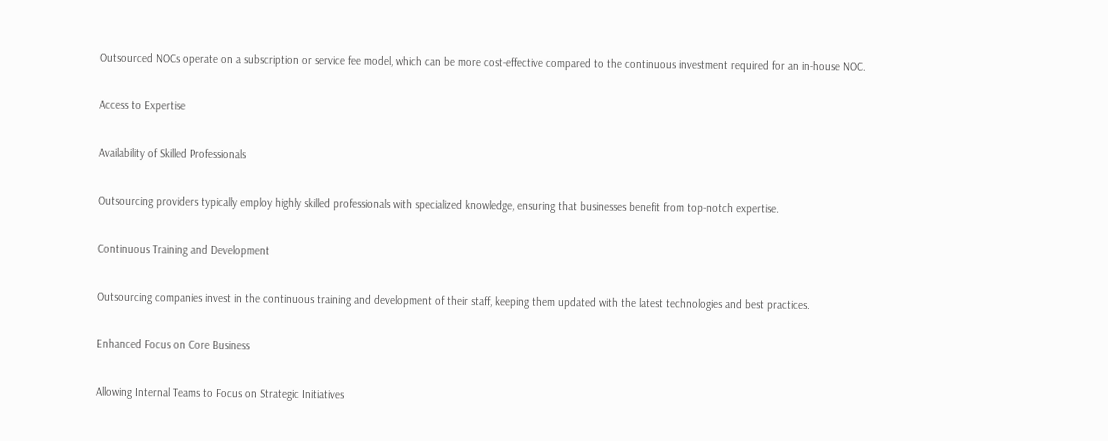Outsourced NOCs operate on a subscription or service fee model, which can be more cost-effective compared to the continuous investment required for an in-house NOC.

Access to Expertise

Availability of Skilled Professionals

Outsourcing providers typically employ highly skilled professionals with specialized knowledge, ensuring that businesses benefit from top-notch expertise.

Continuous Training and Development

Outsourcing companies invest in the continuous training and development of their staff, keeping them updated with the latest technologies and best practices.

Enhanced Focus on Core Business

Allowing Internal Teams to Focus on Strategic Initiatives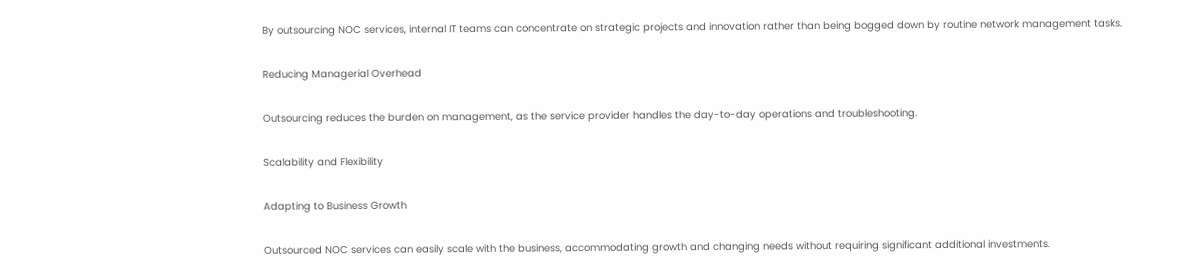By outsourcing NOC services, internal IT teams can concentrate on strategic projects and innovation rather than being bogged down by routine network management tasks.

Reducing Managerial Overhead

Outsourcing reduces the burden on management, as the service provider handles the day-to-day operations and troubleshooting.

Scalability and Flexibility

Adapting to Business Growth

Outsourced NOC services can easily scale with the business, accommodating growth and changing needs without requiring significant additional investments.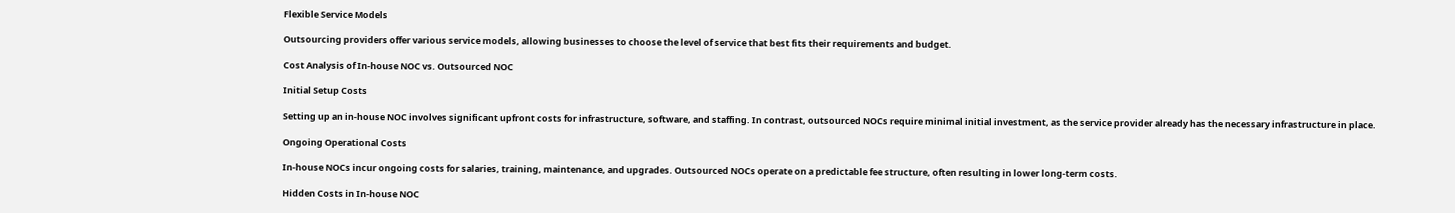Flexible Service Models

Outsourcing providers offer various service models, allowing businesses to choose the level of service that best fits their requirements and budget.

Cost Analysis of In-house NOC vs. Outsourced NOC

Initial Setup Costs

Setting up an in-house NOC involves significant upfront costs for infrastructure, software, and staffing. In contrast, outsourced NOCs require minimal initial investment, as the service provider already has the necessary infrastructure in place.

Ongoing Operational Costs

In-house NOCs incur ongoing costs for salaries, training, maintenance, and upgrades. Outsourced NOCs operate on a predictable fee structure, often resulting in lower long-term costs.

Hidden Costs in In-house NOC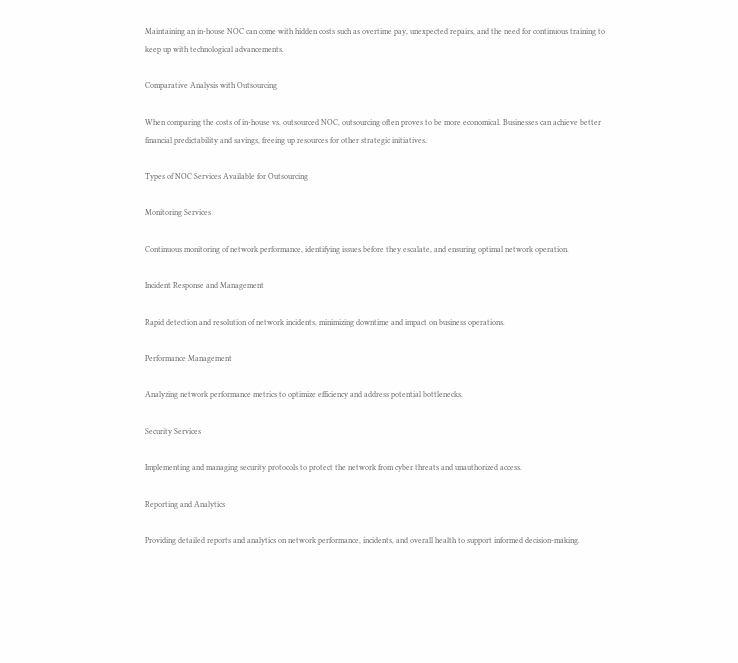Maintaining an in-house NOC can come with hidden costs such as overtime pay, unexpected repairs, and the need for continuous training to keep up with technological advancements.

Comparative Analysis with Outsourcing

When comparing the costs of in-house vs. outsourced NOC, outsourcing often proves to be more economical. Businesses can achieve better financial predictability and savings, freeing up resources for other strategic initiatives.

Types of NOC Services Available for Outsourcing

Monitoring Services

Continuous monitoring of network performance, identifying issues before they escalate, and ensuring optimal network operation.

Incident Response and Management

Rapid detection and resolution of network incidents, minimizing downtime and impact on business operations.

Performance Management

Analyzing network performance metrics to optimize efficiency and address potential bottlenecks.

Security Services

Implementing and managing security protocols to protect the network from cyber threats and unauthorized access.

Reporting and Analytics

Providing detailed reports and analytics on network performance, incidents, and overall health to support informed decision-making.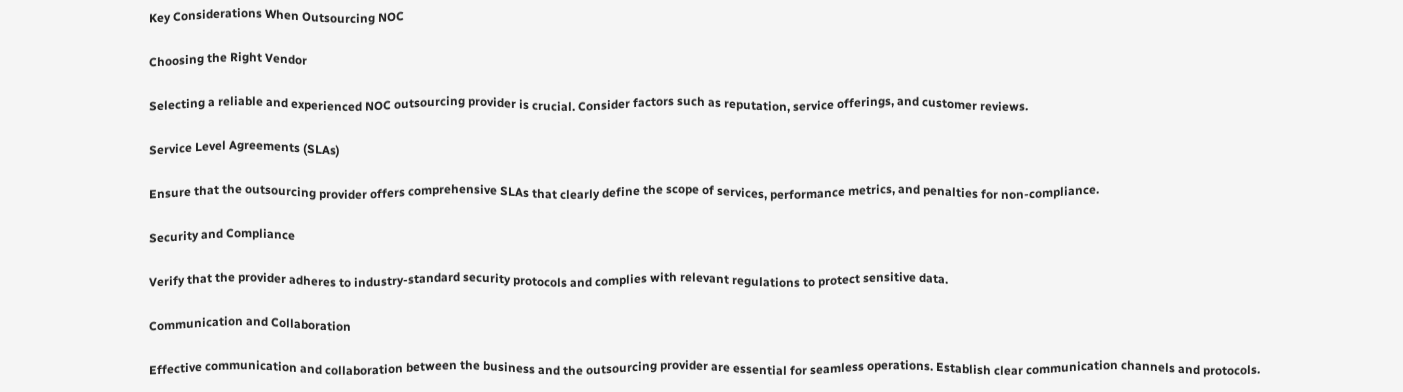Key Considerations When Outsourcing NOC

Choosing the Right Vendor

Selecting a reliable and experienced NOC outsourcing provider is crucial. Consider factors such as reputation, service offerings, and customer reviews.

Service Level Agreements (SLAs)

Ensure that the outsourcing provider offers comprehensive SLAs that clearly define the scope of services, performance metrics, and penalties for non-compliance.

Security and Compliance

Verify that the provider adheres to industry-standard security protocols and complies with relevant regulations to protect sensitive data.

Communication and Collaboration

Effective communication and collaboration between the business and the outsourcing provider are essential for seamless operations. Establish clear communication channels and protocols.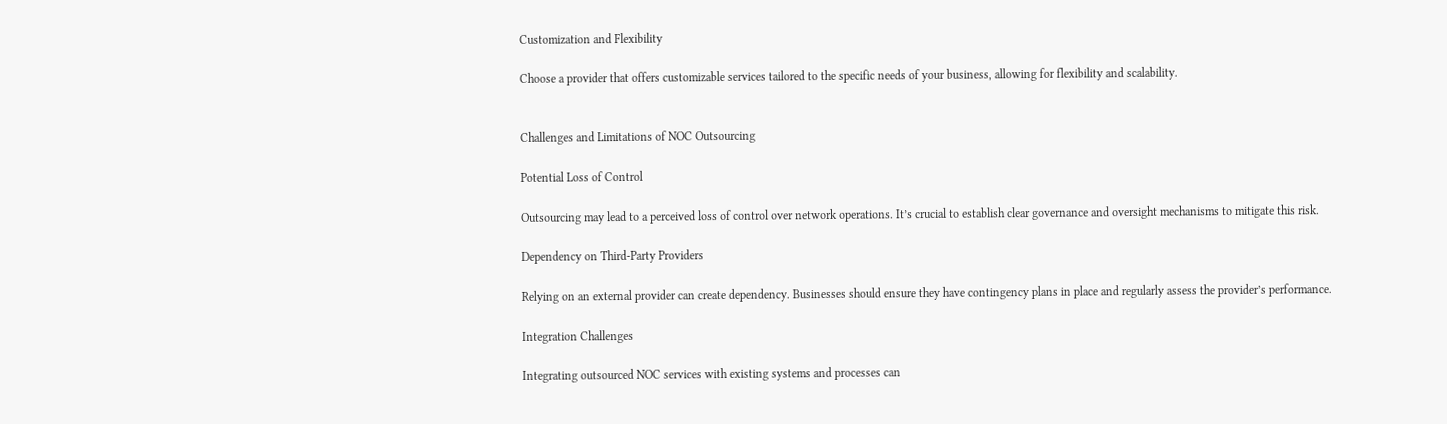Customization and Flexibility

Choose a provider that offers customizable services tailored to the specific needs of your business, allowing for flexibility and scalability.


Challenges and Limitations of NOC Outsourcing

Potential Loss of Control

Outsourcing may lead to a perceived loss of control over network operations. It’s crucial to establish clear governance and oversight mechanisms to mitigate this risk.

Dependency on Third-Party Providers

Relying on an external provider can create dependency. Businesses should ensure they have contingency plans in place and regularly assess the provider’s performance.

Integration Challenges

Integrating outsourced NOC services with existing systems and processes can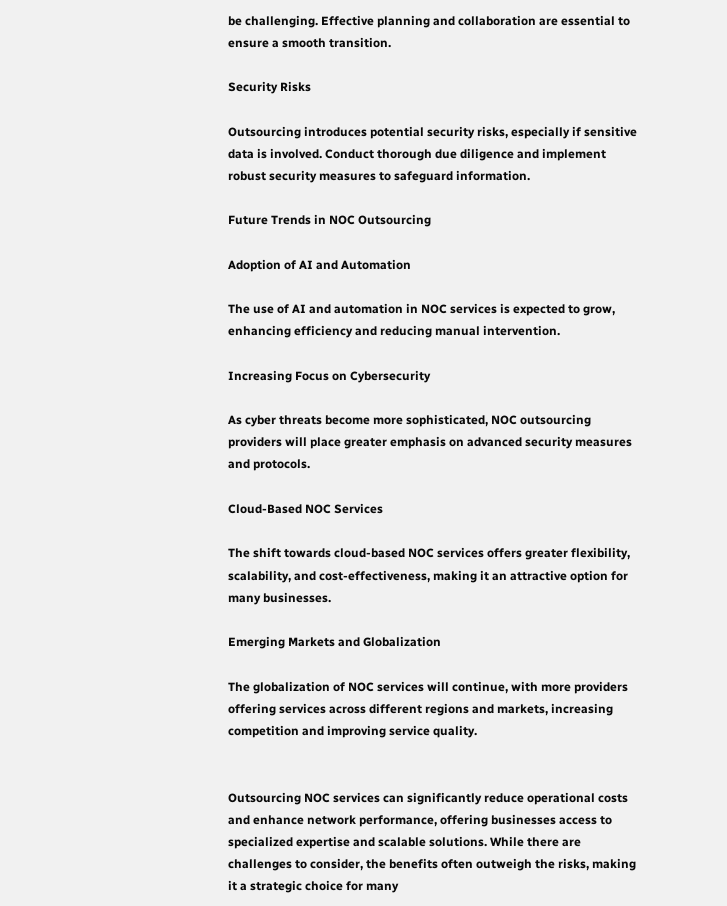be challenging. Effective planning and collaboration are essential to ensure a smooth transition.

Security Risks

Outsourcing introduces potential security risks, especially if sensitive data is involved. Conduct thorough due diligence and implement robust security measures to safeguard information.

Future Trends in NOC Outsourcing

Adoption of AI and Automation

The use of AI and automation in NOC services is expected to grow, enhancing efficiency and reducing manual intervention.

Increasing Focus on Cybersecurity

As cyber threats become more sophisticated, NOC outsourcing providers will place greater emphasis on advanced security measures and protocols.

Cloud-Based NOC Services

The shift towards cloud-based NOC services offers greater flexibility, scalability, and cost-effectiveness, making it an attractive option for many businesses.

Emerging Markets and Globalization

The globalization of NOC services will continue, with more providers offering services across different regions and markets, increasing competition and improving service quality.


Outsourcing NOC services can significantly reduce operational costs and enhance network performance, offering businesses access to specialized expertise and scalable solutions. While there are challenges to consider, the benefits often outweigh the risks, making it a strategic choice for many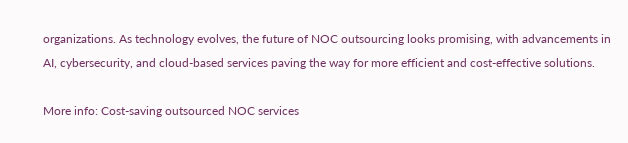organizations. As technology evolves, the future of NOC outsourcing looks promising, with advancements in AI, cybersecurity, and cloud-based services paving the way for more efficient and cost-effective solutions.

More info: Cost-saving outsourced NOC services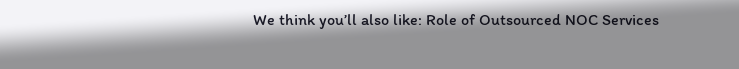We think you’ll also like: Role of Outsourced NOC Services